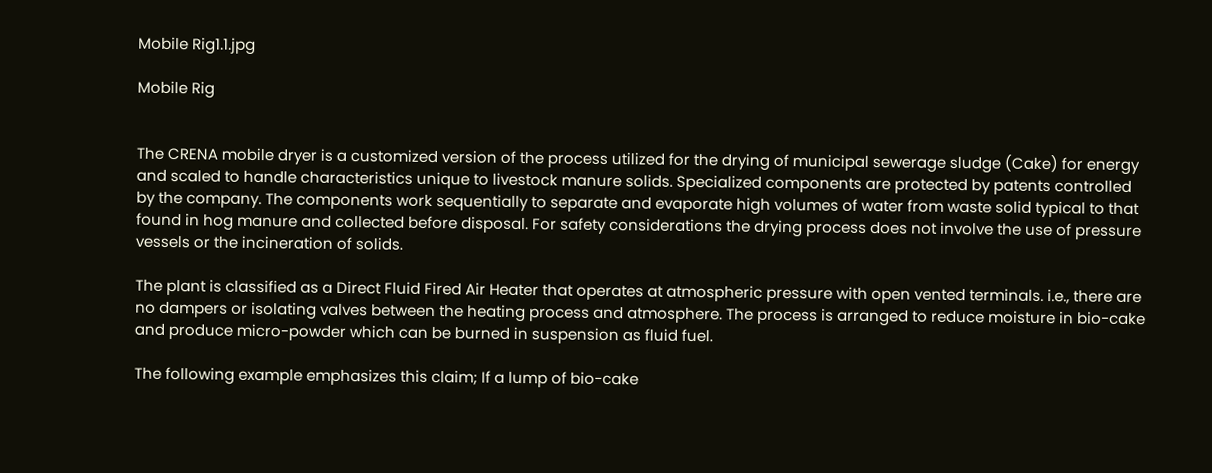Mobile Rig1.1.jpg

Mobile Rig


The CRENA mobile dryer is a customized version of the process utilized for the drying of municipal sewerage sludge (Cake) for energy and scaled to handle characteristics unique to livestock manure solids. Specialized components are protected by patents controlled by the company. The components work sequentially to separate and evaporate high volumes of water from waste solid typical to that found in hog manure and collected before disposal. For safety considerations the drying process does not involve the use of pressure vessels or the incineration of solids.

The plant is classified as a Direct Fluid Fired Air Heater that operates at atmospheric pressure with open vented terminals. i.e., there are no dampers or isolating valves between the heating process and atmosphere. The process is arranged to reduce moisture in bio-cake and produce micro-powder which can be burned in suspension as fluid fuel.

The following example emphasizes this claim; If a lump of bio-cake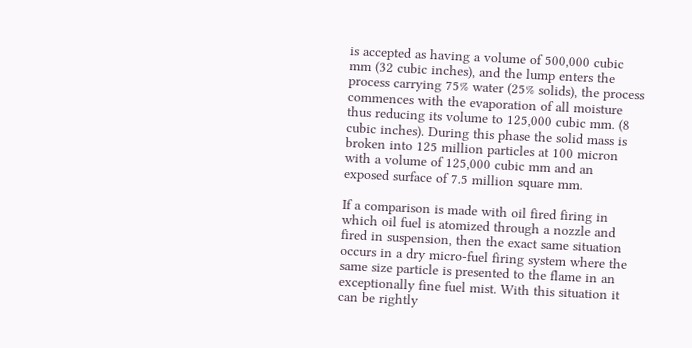is accepted as having a volume of 500,000 cubic mm (32 cubic inches), and the lump enters the process carrying 75% water (25% solids), the process commences with the evaporation of all moisture thus reducing its volume to 125,000 cubic mm. (8 cubic inches). During this phase the solid mass is broken into 125 million particles at 100 micron with a volume of 125,000 cubic mm and an exposed surface of 7.5 million square mm.

If a comparison is made with oil fired firing in which oil fuel is atomized through a nozzle and fired in suspension, then the exact same situation occurs in a dry micro-fuel firing system where the same size particle is presented to the flame in an exceptionally fine fuel mist. With this situation it can be rightly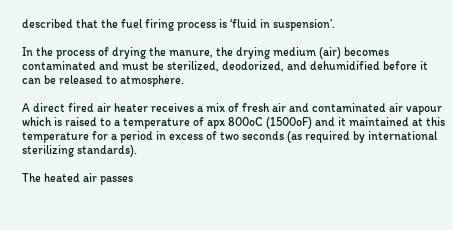described that the fuel firing process is ‘fluid in suspension’.

In the process of drying the manure, the drying medium (air) becomes contaminated and must be sterilized, deodorized, and dehumidified before it can be released to atmosphere.

A direct fired air heater receives a mix of fresh air and contaminated air vapour which is raised to a temperature of apx 800oC (1500oF) and it maintained at this temperature for a period in excess of two seconds (as required by international sterilizing standards).

The heated air passes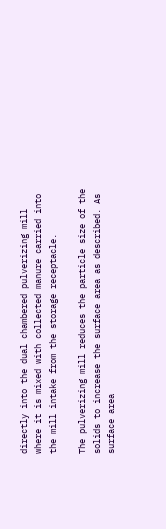directly into the dual chambered pulverizing mill where it is mixed with collected manure carried into the mill intake from the storage receptacle.

The pulverizing mill reduces the particle size of the solids to increase the surface area as described. As surface area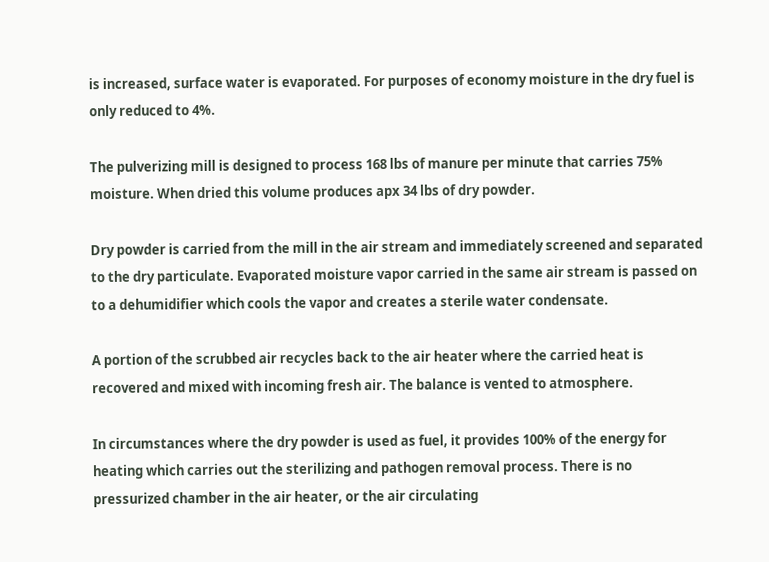is increased, surface water is evaporated. For purposes of economy moisture in the dry fuel is only reduced to 4%.

The pulverizing mill is designed to process 168 lbs of manure per minute that carries 75% moisture. When dried this volume produces apx 34 lbs of dry powder.

Dry powder is carried from the mill in the air stream and immediately screened and separated to the dry particulate. Evaporated moisture vapor carried in the same air stream is passed on to a dehumidifier which cools the vapor and creates a sterile water condensate.

A portion of the scrubbed air recycles back to the air heater where the carried heat is recovered and mixed with incoming fresh air. The balance is vented to atmosphere.

In circumstances where the dry powder is used as fuel, it provides 100% of the energy for heating which carries out the sterilizing and pathogen removal process. There is no pressurized chamber in the air heater, or the air circulating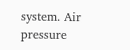system. Air pressure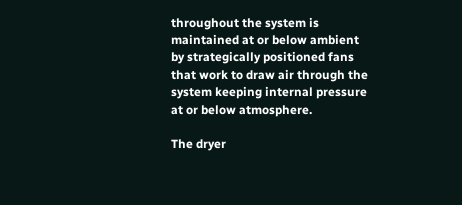throughout the system is maintained at or below ambient by strategically positioned fans that work to draw air through the system keeping internal pressure at or below atmosphere.

The dryer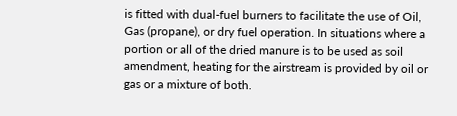is fitted with dual-fuel burners to facilitate the use of Oil, Gas (propane), or dry fuel operation. In situations where a portion or all of the dried manure is to be used as soil amendment, heating for the airstream is provided by oil or gas or a mixture of both.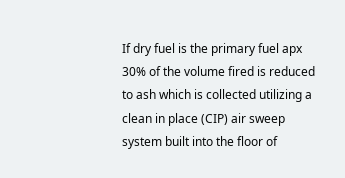If dry fuel is the primary fuel apx 30% of the volume fired is reduced to ash which is collected utilizing a clean in place (CIP) air sweep system built into the floor of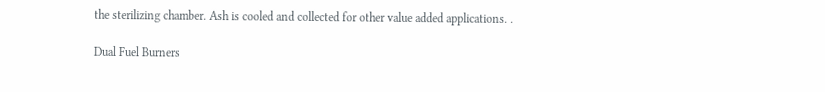the sterilizing chamber. Ash is cooled and collected for other value added applications. .

Dual Fuel Burners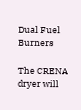Dual Fuel Burners

The CRENA dryer will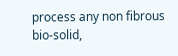process any non fibrous bio-solid,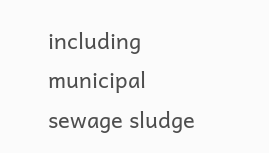including municipal sewage sludge